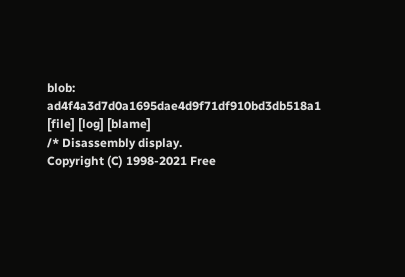blob: ad4f4a3d7d0a1695dae4d9f71df910bd3db518a1 [file] [log] [blame]
/* Disassembly display.
Copyright (C) 1998-2021 Free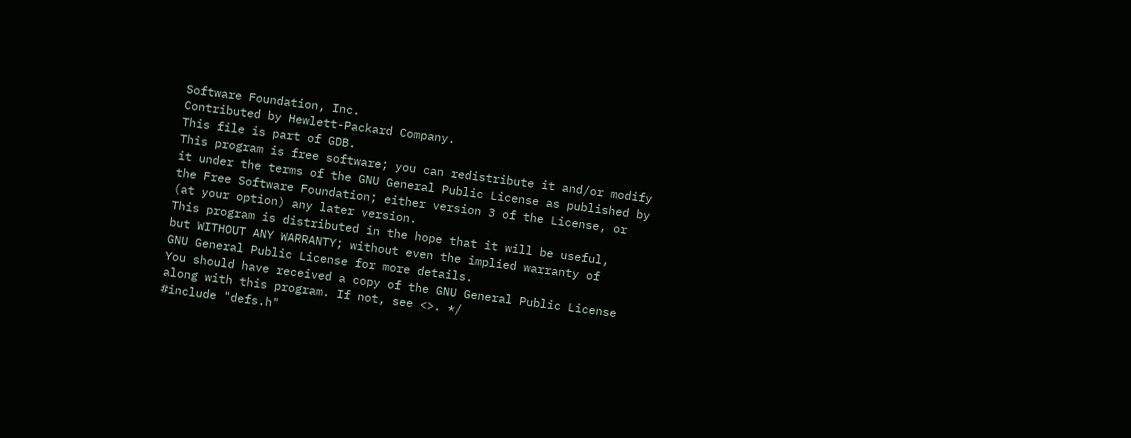Software Foundation, Inc.
Contributed by Hewlett-Packard Company.
This file is part of GDB.
This program is free software; you can redistribute it and/or modify
it under the terms of the GNU General Public License as published by
the Free Software Foundation; either version 3 of the License, or
(at your option) any later version.
This program is distributed in the hope that it will be useful,
but WITHOUT ANY WARRANTY; without even the implied warranty of
GNU General Public License for more details.
You should have received a copy of the GNU General Public License
along with this program. If not, see <>. */
#include "defs.h"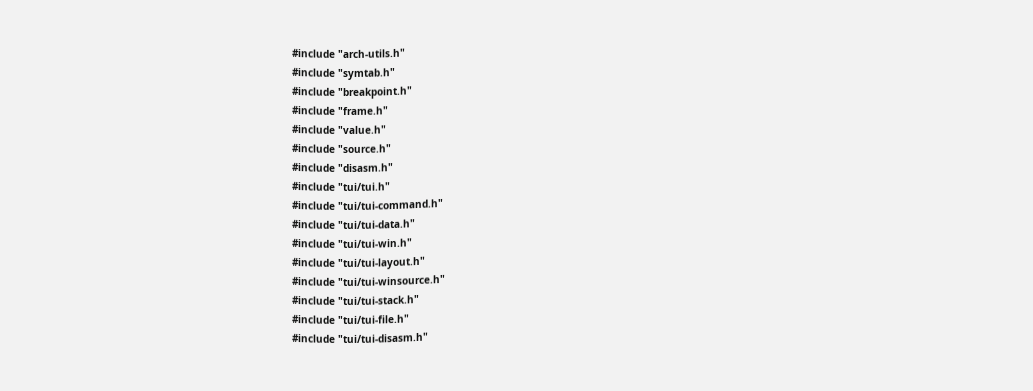#include "arch-utils.h"
#include "symtab.h"
#include "breakpoint.h"
#include "frame.h"
#include "value.h"
#include "source.h"
#include "disasm.h"
#include "tui/tui.h"
#include "tui/tui-command.h"
#include "tui/tui-data.h"
#include "tui/tui-win.h"
#include "tui/tui-layout.h"
#include "tui/tui-winsource.h"
#include "tui/tui-stack.h"
#include "tui/tui-file.h"
#include "tui/tui-disasm.h"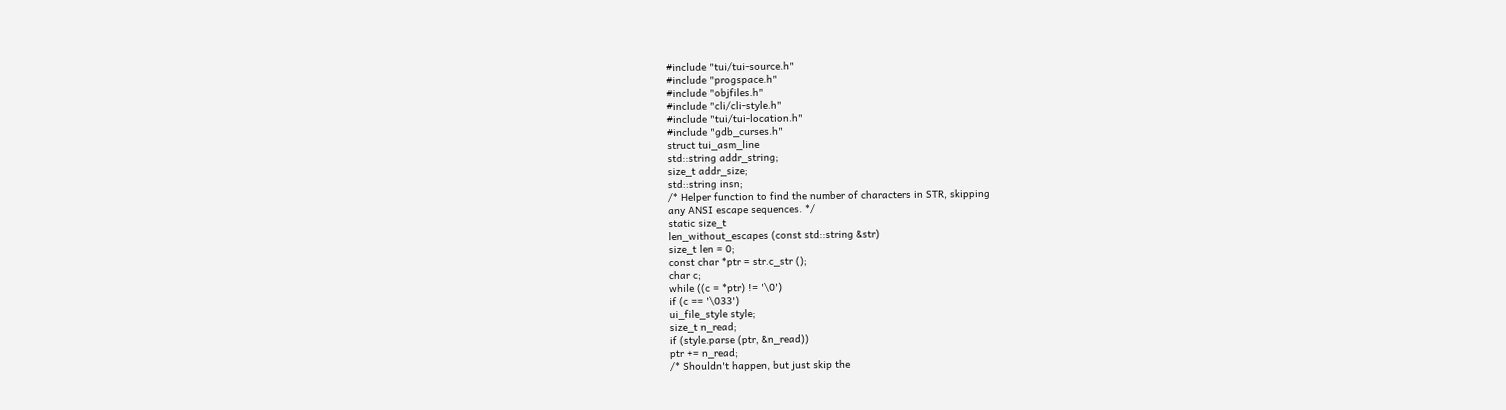#include "tui/tui-source.h"
#include "progspace.h"
#include "objfiles.h"
#include "cli/cli-style.h"
#include "tui/tui-location.h"
#include "gdb_curses.h"
struct tui_asm_line
std::string addr_string;
size_t addr_size;
std::string insn;
/* Helper function to find the number of characters in STR, skipping
any ANSI escape sequences. */
static size_t
len_without_escapes (const std::string &str)
size_t len = 0;
const char *ptr = str.c_str ();
char c;
while ((c = *ptr) != '\0')
if (c == '\033')
ui_file_style style;
size_t n_read;
if (style.parse (ptr, &n_read))
ptr += n_read;
/* Shouldn't happen, but just skip the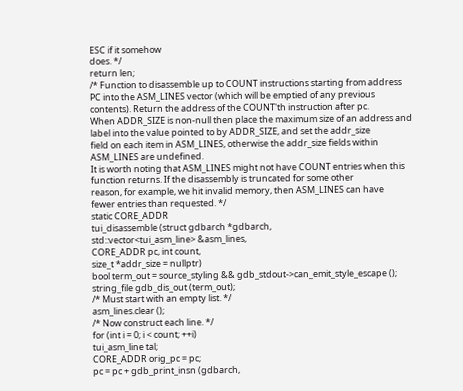ESC if it somehow
does. */
return len;
/* Function to disassemble up to COUNT instructions starting from address
PC into the ASM_LINES vector (which will be emptied of any previous
contents). Return the address of the COUNT'th instruction after pc.
When ADDR_SIZE is non-null then place the maximum size of an address and
label into the value pointed to by ADDR_SIZE, and set the addr_size
field on each item in ASM_LINES, otherwise the addr_size fields within
ASM_LINES are undefined.
It is worth noting that ASM_LINES might not have COUNT entries when this
function returns. If the disassembly is truncated for some other
reason, for example, we hit invalid memory, then ASM_LINES can have
fewer entries than requested. */
static CORE_ADDR
tui_disassemble (struct gdbarch *gdbarch,
std::vector<tui_asm_line> &asm_lines,
CORE_ADDR pc, int count,
size_t *addr_size = nullptr)
bool term_out = source_styling && gdb_stdout->can_emit_style_escape ();
string_file gdb_dis_out (term_out);
/* Must start with an empty list. */
asm_lines.clear ();
/* Now construct each line. */
for (int i = 0; i < count; ++i)
tui_asm_line tal;
CORE_ADDR orig_pc = pc;
pc = pc + gdb_print_insn (gdbarch,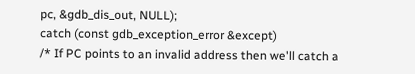pc, &gdb_dis_out, NULL);
catch (const gdb_exception_error &except)
/* If PC points to an invalid address then we'll catch a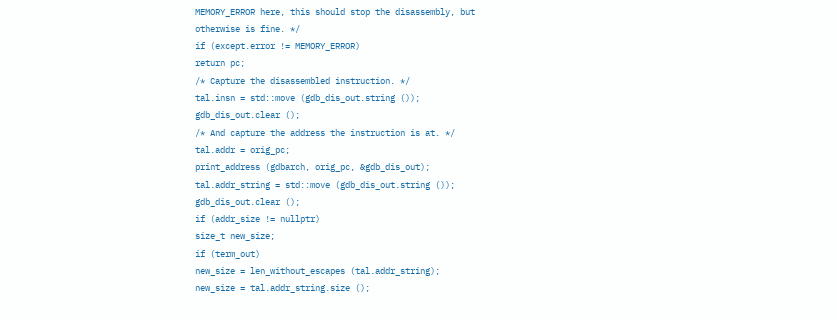MEMORY_ERROR here, this should stop the disassembly, but
otherwise is fine. */
if (except.error != MEMORY_ERROR)
return pc;
/* Capture the disassembled instruction. */
tal.insn = std::move (gdb_dis_out.string ());
gdb_dis_out.clear ();
/* And capture the address the instruction is at. */
tal.addr = orig_pc;
print_address (gdbarch, orig_pc, &gdb_dis_out);
tal.addr_string = std::move (gdb_dis_out.string ());
gdb_dis_out.clear ();
if (addr_size != nullptr)
size_t new_size;
if (term_out)
new_size = len_without_escapes (tal.addr_string);
new_size = tal.addr_string.size ();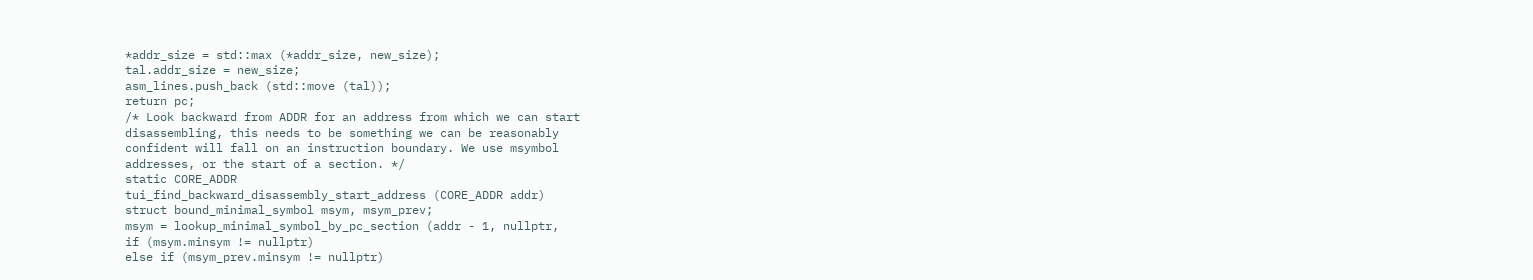*addr_size = std::max (*addr_size, new_size);
tal.addr_size = new_size;
asm_lines.push_back (std::move (tal));
return pc;
/* Look backward from ADDR for an address from which we can start
disassembling, this needs to be something we can be reasonably
confident will fall on an instruction boundary. We use msymbol
addresses, or the start of a section. */
static CORE_ADDR
tui_find_backward_disassembly_start_address (CORE_ADDR addr)
struct bound_minimal_symbol msym, msym_prev;
msym = lookup_minimal_symbol_by_pc_section (addr - 1, nullptr,
if (msym.minsym != nullptr)
else if (msym_prev.minsym != nullptr)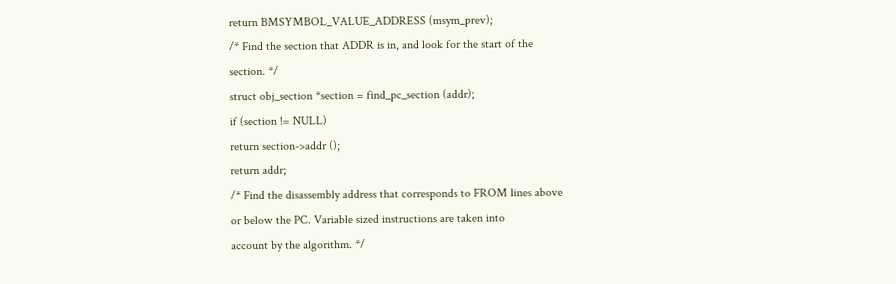return BMSYMBOL_VALUE_ADDRESS (msym_prev);
/* Find the section that ADDR is in, and look for the start of the
section. */
struct obj_section *section = find_pc_section (addr);
if (section != NULL)
return section->addr ();
return addr;
/* Find the disassembly address that corresponds to FROM lines above
or below the PC. Variable sized instructions are taken into
account by the algorithm. */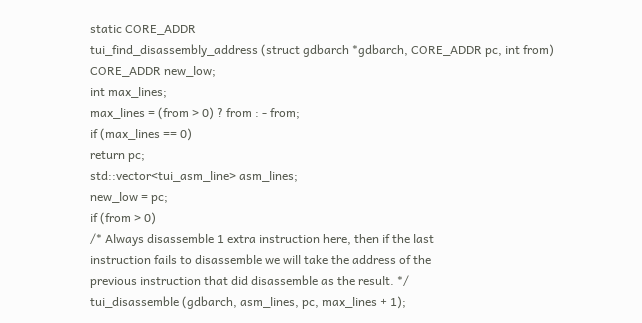static CORE_ADDR
tui_find_disassembly_address (struct gdbarch *gdbarch, CORE_ADDR pc, int from)
CORE_ADDR new_low;
int max_lines;
max_lines = (from > 0) ? from : - from;
if (max_lines == 0)
return pc;
std::vector<tui_asm_line> asm_lines;
new_low = pc;
if (from > 0)
/* Always disassemble 1 extra instruction here, then if the last
instruction fails to disassemble we will take the address of the
previous instruction that did disassemble as the result. */
tui_disassemble (gdbarch, asm_lines, pc, max_lines + 1);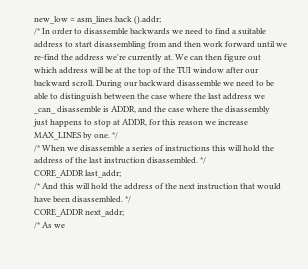new_low = asm_lines.back ().addr;
/* In order to disassemble backwards we need to find a suitable
address to start disassembling from and then work forward until we
re-find the address we're currently at. We can then figure out
which address will be at the top of the TUI window after our
backward scroll. During our backward disassemble we need to be
able to distinguish between the case where the last address we
_can_ disassemble is ADDR, and the case where the disassembly
just happens to stop at ADDR, for this reason we increase
MAX_LINES by one. */
/* When we disassemble a series of instructions this will hold the
address of the last instruction disassembled. */
CORE_ADDR last_addr;
/* And this will hold the address of the next instruction that would
have been disassembled. */
CORE_ADDR next_addr;
/* As we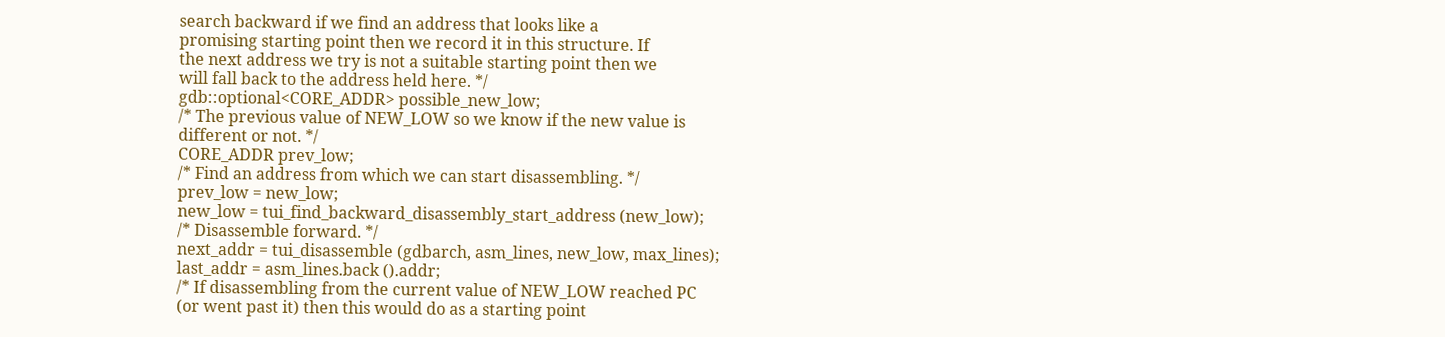search backward if we find an address that looks like a
promising starting point then we record it in this structure. If
the next address we try is not a suitable starting point then we
will fall back to the address held here. */
gdb::optional<CORE_ADDR> possible_new_low;
/* The previous value of NEW_LOW so we know if the new value is
different or not. */
CORE_ADDR prev_low;
/* Find an address from which we can start disassembling. */
prev_low = new_low;
new_low = tui_find_backward_disassembly_start_address (new_low);
/* Disassemble forward. */
next_addr = tui_disassemble (gdbarch, asm_lines, new_low, max_lines);
last_addr = asm_lines.back ().addr;
/* If disassembling from the current value of NEW_LOW reached PC
(or went past it) then this would do as a starting point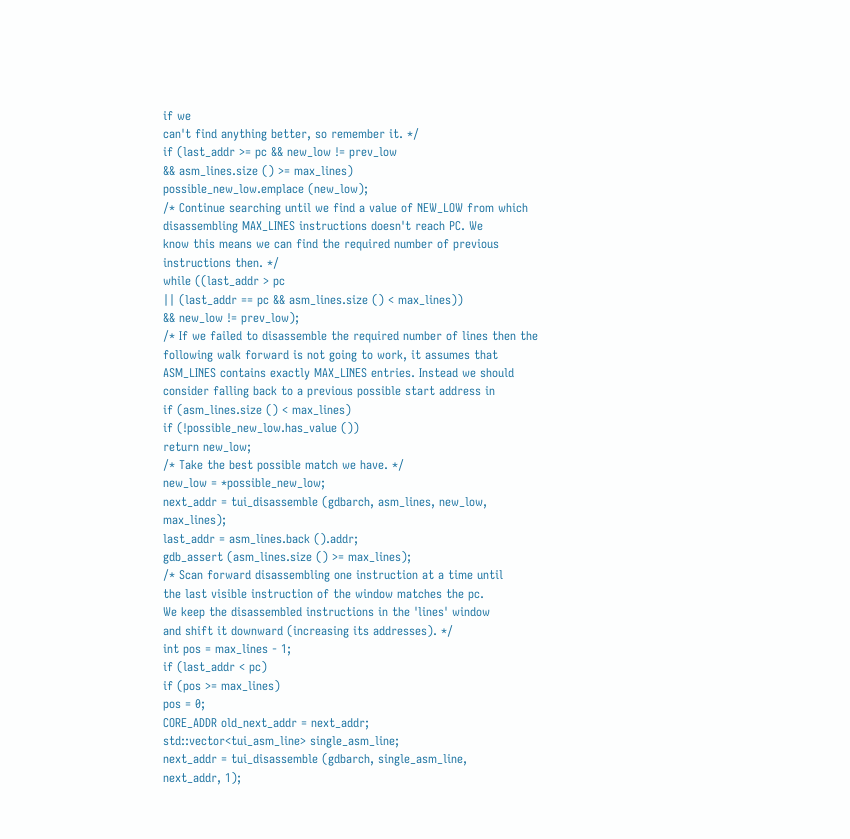if we
can't find anything better, so remember it. */
if (last_addr >= pc && new_low != prev_low
&& asm_lines.size () >= max_lines)
possible_new_low.emplace (new_low);
/* Continue searching until we find a value of NEW_LOW from which
disassembling MAX_LINES instructions doesn't reach PC. We
know this means we can find the required number of previous
instructions then. */
while ((last_addr > pc
|| (last_addr == pc && asm_lines.size () < max_lines))
&& new_low != prev_low);
/* If we failed to disassemble the required number of lines then the
following walk forward is not going to work, it assumes that
ASM_LINES contains exactly MAX_LINES entries. Instead we should
consider falling back to a previous possible start address in
if (asm_lines.size () < max_lines)
if (!possible_new_low.has_value ())
return new_low;
/* Take the best possible match we have. */
new_low = *possible_new_low;
next_addr = tui_disassemble (gdbarch, asm_lines, new_low, max_lines);
last_addr = asm_lines.back ().addr;
gdb_assert (asm_lines.size () >= max_lines);
/* Scan forward disassembling one instruction at a time until
the last visible instruction of the window matches the pc.
We keep the disassembled instructions in the 'lines' window
and shift it downward (increasing its addresses). */
int pos = max_lines - 1;
if (last_addr < pc)
if (pos >= max_lines)
pos = 0;
CORE_ADDR old_next_addr = next_addr;
std::vector<tui_asm_line> single_asm_line;
next_addr = tui_disassemble (gdbarch, single_asm_line,
next_addr, 1);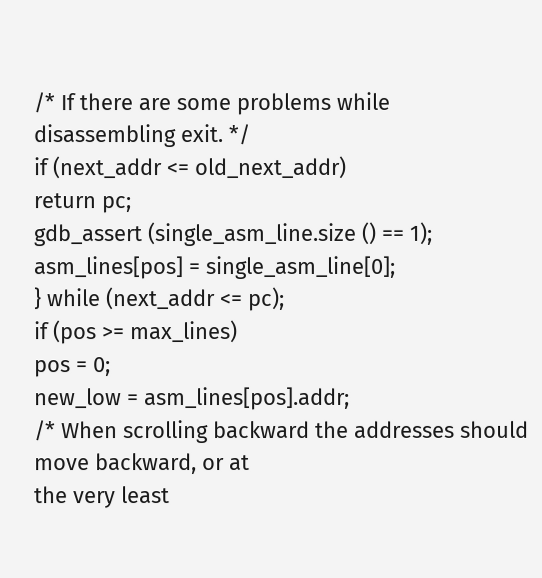/* If there are some problems while disassembling exit. */
if (next_addr <= old_next_addr)
return pc;
gdb_assert (single_asm_line.size () == 1);
asm_lines[pos] = single_asm_line[0];
} while (next_addr <= pc);
if (pos >= max_lines)
pos = 0;
new_low = asm_lines[pos].addr;
/* When scrolling backward the addresses should move backward, or at
the very least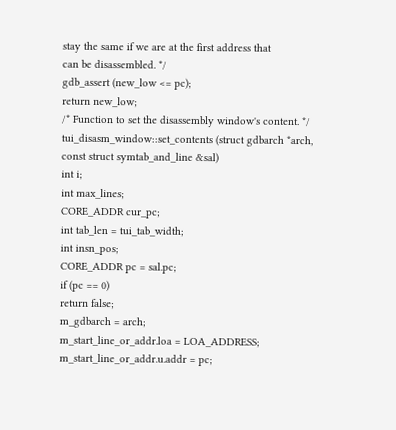stay the same if we are at the first address that
can be disassembled. */
gdb_assert (new_low <= pc);
return new_low;
/* Function to set the disassembly window's content. */
tui_disasm_window::set_contents (struct gdbarch *arch,
const struct symtab_and_line &sal)
int i;
int max_lines;
CORE_ADDR cur_pc;
int tab_len = tui_tab_width;
int insn_pos;
CORE_ADDR pc = sal.pc;
if (pc == 0)
return false;
m_gdbarch = arch;
m_start_line_or_addr.loa = LOA_ADDRESS;
m_start_line_or_addr.u.addr = pc;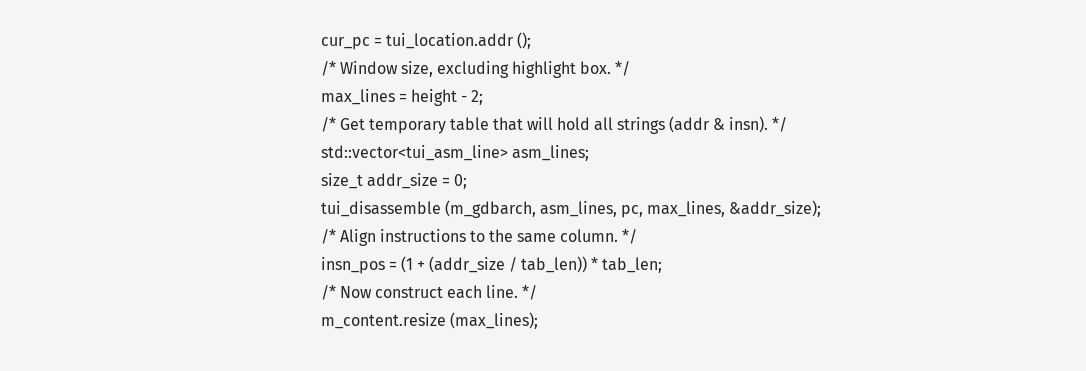cur_pc = tui_location.addr ();
/* Window size, excluding highlight box. */
max_lines = height - 2;
/* Get temporary table that will hold all strings (addr & insn). */
std::vector<tui_asm_line> asm_lines;
size_t addr_size = 0;
tui_disassemble (m_gdbarch, asm_lines, pc, max_lines, &addr_size);
/* Align instructions to the same column. */
insn_pos = (1 + (addr_size / tab_len)) * tab_len;
/* Now construct each line. */
m_content.resize (max_lines);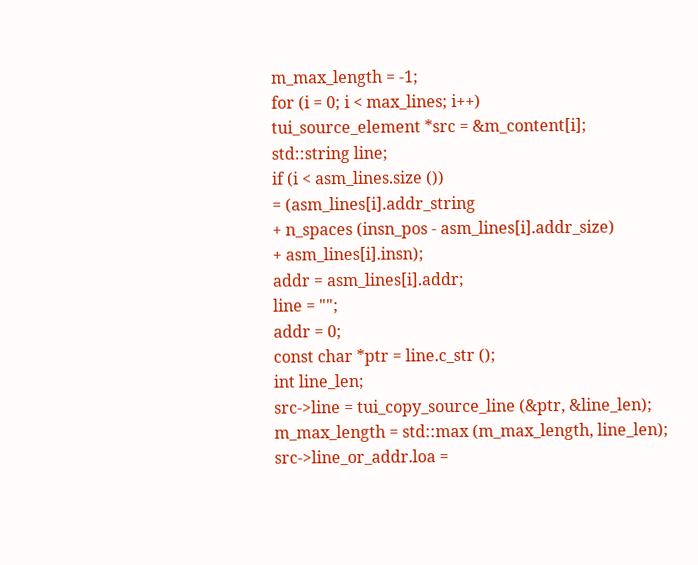m_max_length = -1;
for (i = 0; i < max_lines; i++)
tui_source_element *src = &m_content[i];
std::string line;
if (i < asm_lines.size ())
= (asm_lines[i].addr_string
+ n_spaces (insn_pos - asm_lines[i].addr_size)
+ asm_lines[i].insn);
addr = asm_lines[i].addr;
line = "";
addr = 0;
const char *ptr = line.c_str ();
int line_len;
src->line = tui_copy_source_line (&ptr, &line_len);
m_max_length = std::max (m_max_length, line_len);
src->line_or_addr.loa =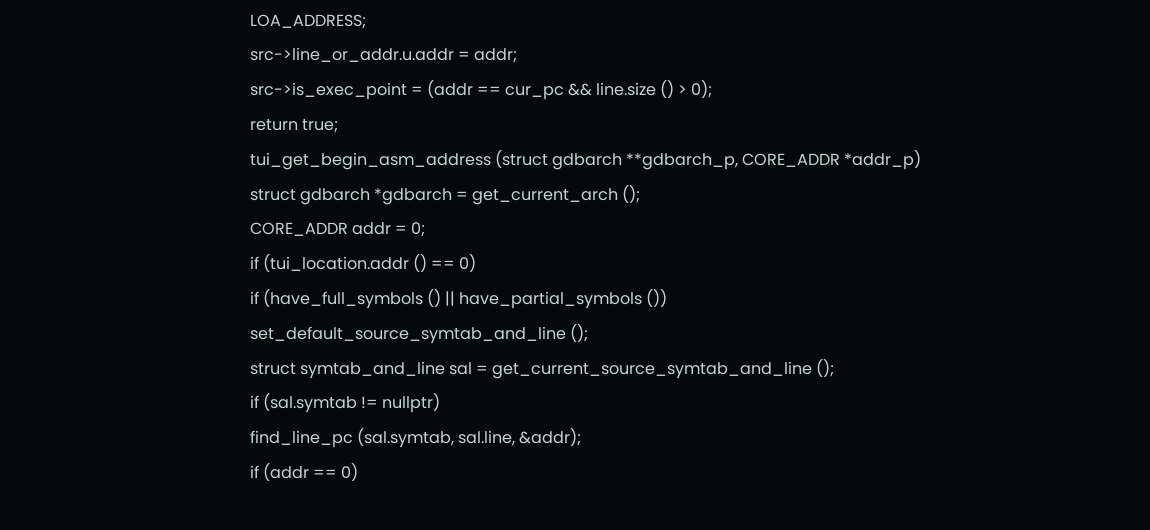LOA_ADDRESS;
src->line_or_addr.u.addr = addr;
src->is_exec_point = (addr == cur_pc && line.size () > 0);
return true;
tui_get_begin_asm_address (struct gdbarch **gdbarch_p, CORE_ADDR *addr_p)
struct gdbarch *gdbarch = get_current_arch ();
CORE_ADDR addr = 0;
if (tui_location.addr () == 0)
if (have_full_symbols () || have_partial_symbols ())
set_default_source_symtab_and_line ();
struct symtab_and_line sal = get_current_source_symtab_and_line ();
if (sal.symtab != nullptr)
find_line_pc (sal.symtab, sal.line, &addr);
if (addr == 0)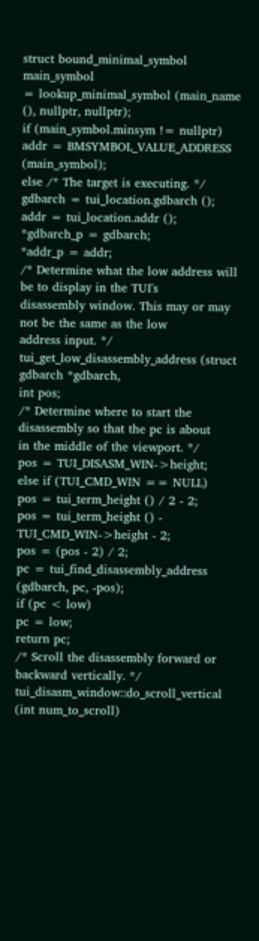struct bound_minimal_symbol main_symbol
= lookup_minimal_symbol (main_name (), nullptr, nullptr);
if (main_symbol.minsym != nullptr)
addr = BMSYMBOL_VALUE_ADDRESS (main_symbol);
else /* The target is executing. */
gdbarch = tui_location.gdbarch ();
addr = tui_location.addr ();
*gdbarch_p = gdbarch;
*addr_p = addr;
/* Determine what the low address will be to display in the TUI's
disassembly window. This may or may not be the same as the low
address input. */
tui_get_low_disassembly_address (struct gdbarch *gdbarch,
int pos;
/* Determine where to start the disassembly so that the pc is about
in the middle of the viewport. */
pos = TUI_DISASM_WIN->height;
else if (TUI_CMD_WIN == NULL)
pos = tui_term_height () / 2 - 2;
pos = tui_term_height () - TUI_CMD_WIN->height - 2;
pos = (pos - 2) / 2;
pc = tui_find_disassembly_address (gdbarch, pc, -pos);
if (pc < low)
pc = low;
return pc;
/* Scroll the disassembly forward or backward vertically. */
tui_disasm_window::do_scroll_vertical (int num_to_scroll)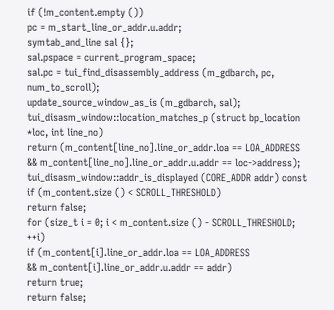if (!m_content.empty ())
pc = m_start_line_or_addr.u.addr;
symtab_and_line sal {};
sal.pspace = current_program_space;
sal.pc = tui_find_disassembly_address (m_gdbarch, pc, num_to_scroll);
update_source_window_as_is (m_gdbarch, sal);
tui_disasm_window::location_matches_p (struct bp_location *loc, int line_no)
return (m_content[line_no].line_or_addr.loa == LOA_ADDRESS
&& m_content[line_no].line_or_addr.u.addr == loc->address);
tui_disasm_window::addr_is_displayed (CORE_ADDR addr) const
if (m_content.size () < SCROLL_THRESHOLD)
return false;
for (size_t i = 0; i < m_content.size () - SCROLL_THRESHOLD; ++i)
if (m_content[i].line_or_addr.loa == LOA_ADDRESS
&& m_content[i].line_or_addr.u.addr == addr)
return true;
return false;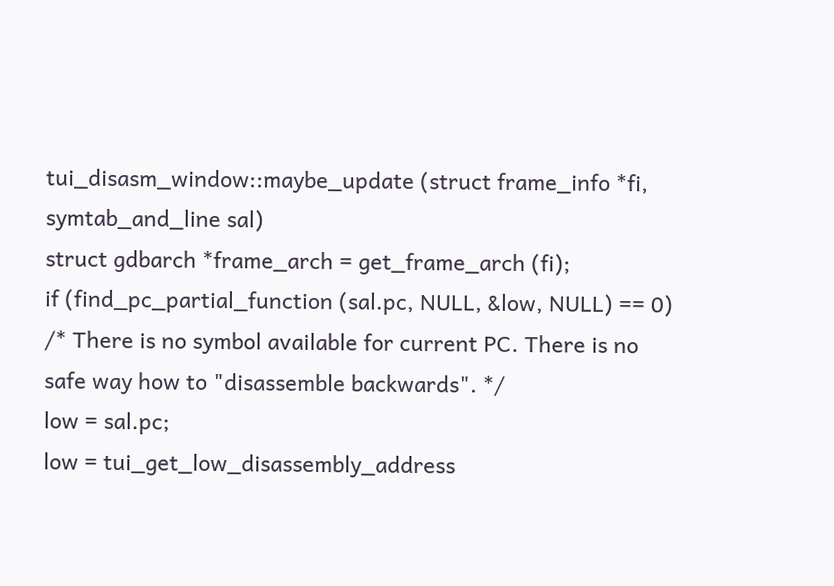tui_disasm_window::maybe_update (struct frame_info *fi, symtab_and_line sal)
struct gdbarch *frame_arch = get_frame_arch (fi);
if (find_pc_partial_function (sal.pc, NULL, &low, NULL) == 0)
/* There is no symbol available for current PC. There is no
safe way how to "disassemble backwards". */
low = sal.pc;
low = tui_get_low_disassembly_address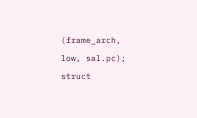(frame_arch, low, sal.pc);
struct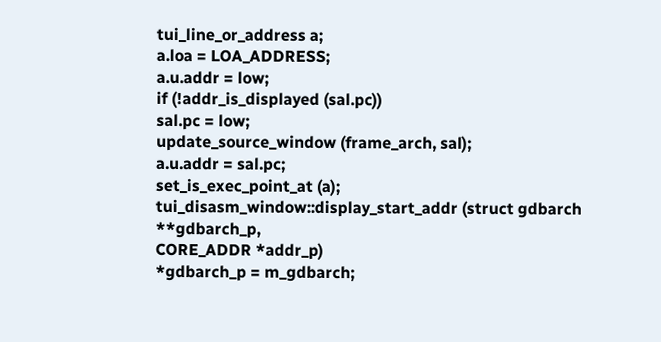tui_line_or_address a;
a.loa = LOA_ADDRESS;
a.u.addr = low;
if (!addr_is_displayed (sal.pc))
sal.pc = low;
update_source_window (frame_arch, sal);
a.u.addr = sal.pc;
set_is_exec_point_at (a);
tui_disasm_window::display_start_addr (struct gdbarch **gdbarch_p,
CORE_ADDR *addr_p)
*gdbarch_p = m_gdbarch;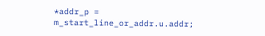*addr_p = m_start_line_or_addr.u.addr;